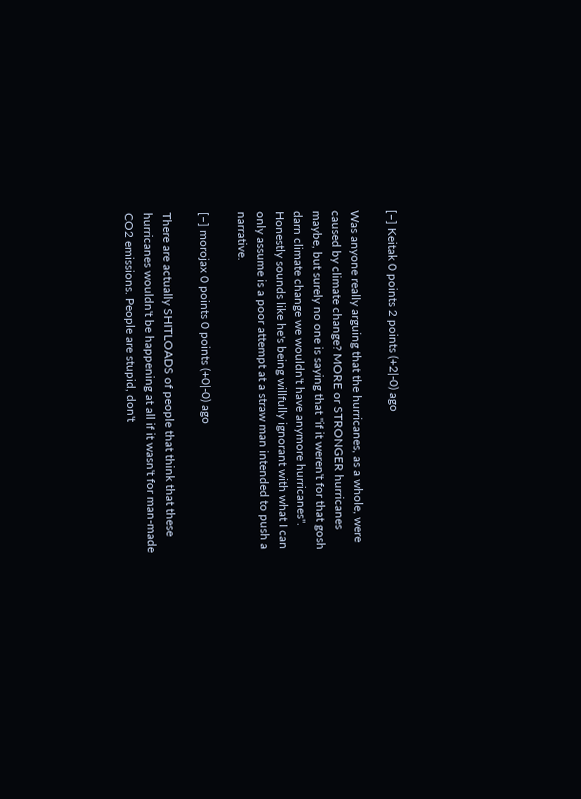[–] Keitak 0 points 2 points (+2|-0) ago

Was anyone really arguing that the hurricanes, as a whole, were caused by climate change? MORE or STRONGER hurricanes maybe, but surely no one is saying that "if it weren't for that gosh darn climate change we wouldn't have anymore hurricanes". Honestly sounds like he's being willfully ignorant with what I can only assume is a poor attempt at a straw man intended to push a narrative.

[–] morojax 0 points 0 points (+0|-0) ago

There are actually SHITLOADS of people that think that these hurricanes wouldn't be happening at all if it wasn't for man-made CO2 emissions. People are stupid, don't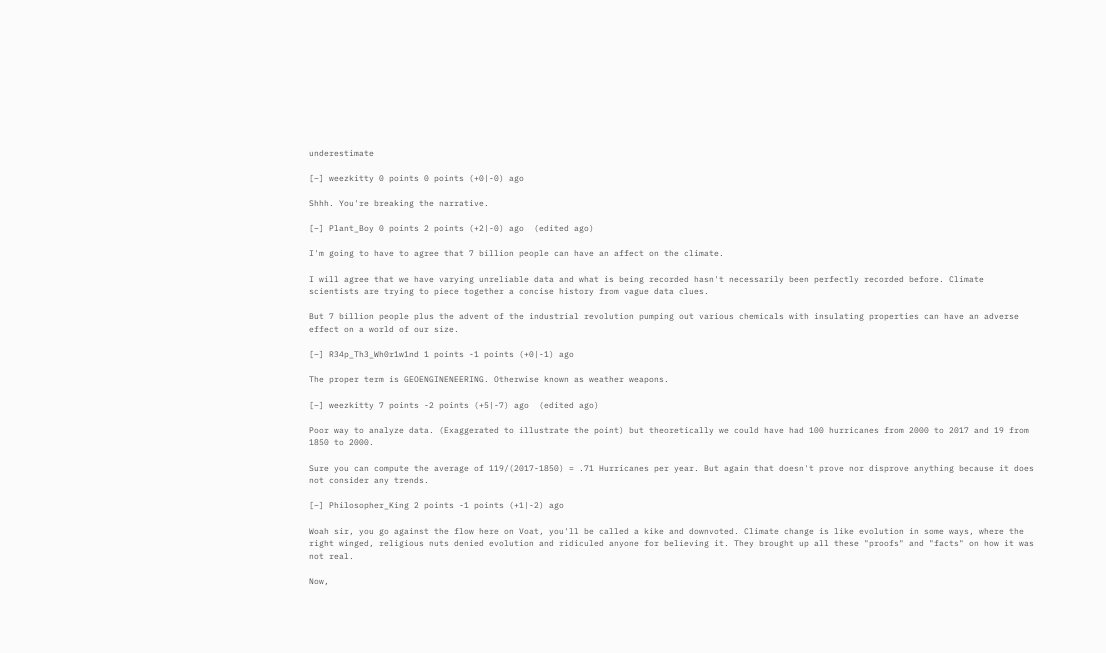underestimate

[–] weezkitty 0 points 0 points (+0|-0) ago

Shhh. You're breaking the narrative.

[–] Plant_Boy 0 points 2 points (+2|-0) ago  (edited ago)

I'm going to have to agree that 7 billion people can have an affect on the climate.

I will agree that we have varying unreliable data and what is being recorded hasn't necessarily been perfectly recorded before. Climate scientists are trying to piece together a concise history from vague data clues.

But 7 billion people plus the advent of the industrial revolution pumping out various chemicals with insulating properties can have an adverse effect on a world of our size.

[–] R34p_Th3_Wh0r1w1nd 1 points -1 points (+0|-1) ago

The proper term is GEOENGINENEERING. Otherwise known as weather weapons.

[–] weezkitty 7 points -2 points (+5|-7) ago  (edited ago)

Poor way to analyze data. (Exaggerated to illustrate the point) but theoretically we could have had 100 hurricanes from 2000 to 2017 and 19 from 1850 to 2000.

Sure you can compute the average of 119/(2017-1850) = .71 Hurricanes per year. But again that doesn't prove nor disprove anything because it does not consider any trends.

[–] Philosopher_King 2 points -1 points (+1|-2) ago

Woah sir, you go against the flow here on Voat, you'll be called a kike and downvoted. Climate change is like evolution in some ways, where the right winged, religious nuts denied evolution and ridiculed anyone for believing it. They brought up all these "proofs" and "facts" on how it was not real.

Now,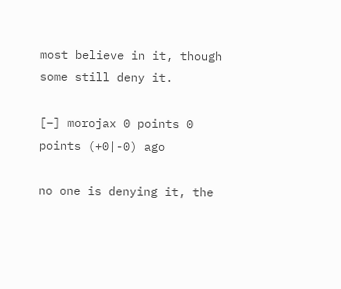most believe in it, though some still deny it.

[–] morojax 0 points 0 points (+0|-0) ago

no one is denying it, the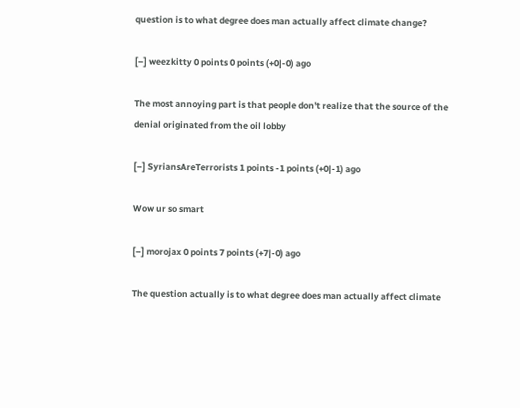question is to what degree does man actually affect climate change?

[–] weezkitty 0 points 0 points (+0|-0) ago

The most annoying part is that people don't realize that the source of the denial originated from the oil lobby

[–] SyriansAreTerrorists 1 points -1 points (+0|-1) ago

Wow ur so smart

[–] morojax 0 points 7 points (+7|-0) ago

The question actually is to what degree does man actually affect climate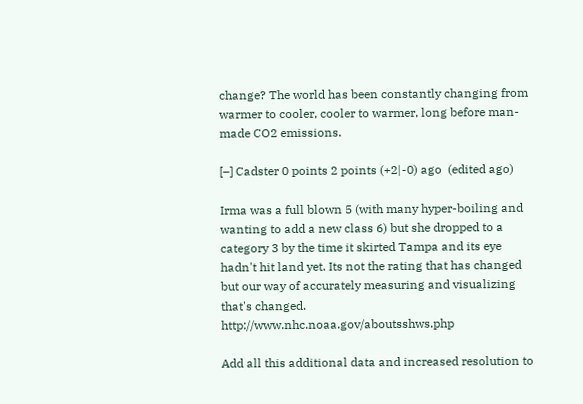change? The world has been constantly changing from warmer to cooler, cooler to warmer, long before man-made CO2 emissions.

[–] Cadster 0 points 2 points (+2|-0) ago  (edited ago)

Irma was a full blown 5 (with many hyper-boiling and wanting to add a new class 6) but she dropped to a category 3 by the time it skirted Tampa and its eye hadn't hit land yet. Its not the rating that has changed but our way of accurately measuring and visualizing that's changed. http://www.nhc.noaa.gov/aboutsshws.php

Add all this additional data and increased resolution to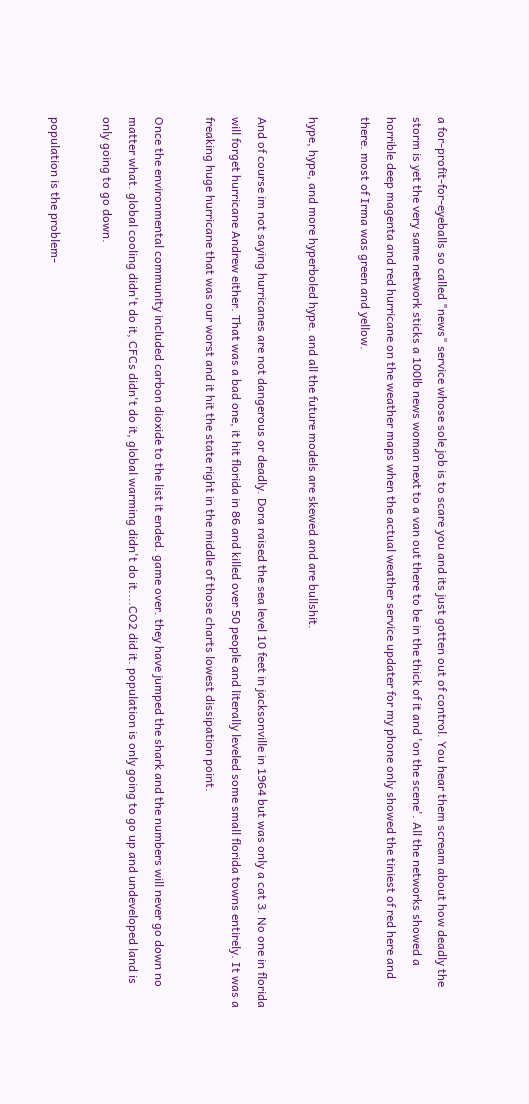a for-profit-for-eyeballs so called "news" service whose sole job is to scare you and its just gotten out of control. You hear them scream about how deadly the storm is yet the very same network sticks a 100lb news woman next to a van out there to be in the thick of it and 'on the scene'. All the networks showed a horrible deep magenta and red hurricane on the weather maps when the actual weather service updater for my phone only showed the tiniest of red here and there. most of Irma was green and yellow.

hype, hype, and more hyperboled hype. and all the future models are skewed and are bullshit.

And of course im not saying hurricanes are not dangerous or deadly. Dora raised the sea level 10 feet in jacksonville in 1964 but was only a cat 3. No one in florida will forget hurricane Andrew either. That was a bad one, it hit florida in 86 and killed over 50 people and literally leveled some small florida towns entirely. It was a freaking huge hurricane that was our worst and it hit the state right in the middle of those charts lowest dissipation point.

Once the environmental community included carbon dioxide to the list it ended. game over. they have jumped the shark and the numbers will never go down no matter what. global cooling didn't do it, CFCs didn't do it, global warming didn't do it....CO2 did it. population is only going to go up and undeveloped land is only going to go down.

population is the problem-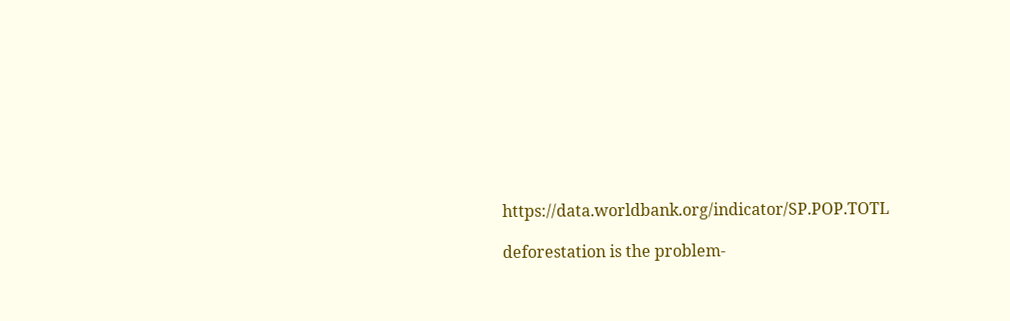https://data.worldbank.org/indicator/SP.POP.TOTL

deforestation is the problem-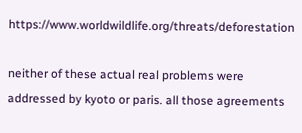https://www.worldwildlife.org/threats/deforestation

neither of these actual real problems were addressed by kyoto or paris. all those agreements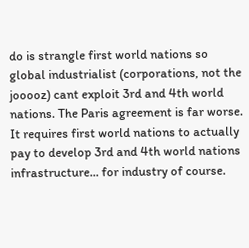do is strangle first world nations so global industrialist (corporations, not the jooooz) cant exploit 3rd and 4th world nations. The Paris agreement is far worse. It requires first world nations to actually pay to develop 3rd and 4th world nations infrastructure... for industry of course.